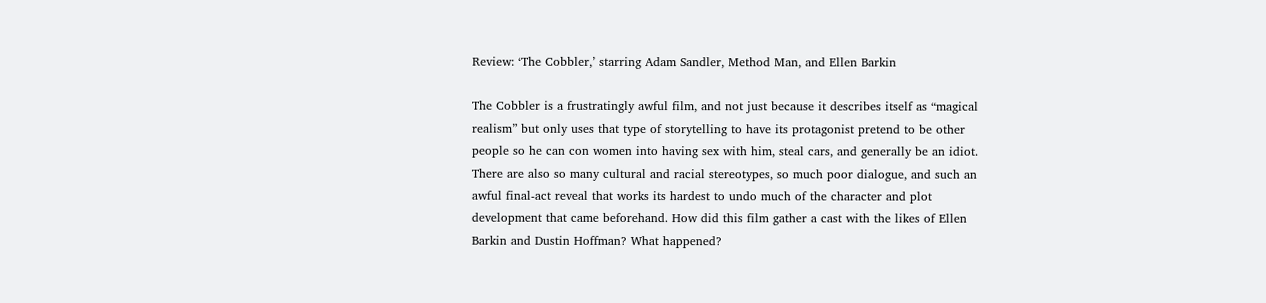Review: ‘The Cobbler,’ starring Adam Sandler, Method Man, and Ellen Barkin

The Cobbler is a frustratingly awful film, and not just because it describes itself as “magical realism” but only uses that type of storytelling to have its protagonist pretend to be other people so he can con women into having sex with him, steal cars, and generally be an idiot.
There are also so many cultural and racial stereotypes, so much poor dialogue, and such an awful final-act reveal that works its hardest to undo much of the character and plot development that came beforehand. How did this film gather a cast with the likes of Ellen Barkin and Dustin Hoffman? What happened?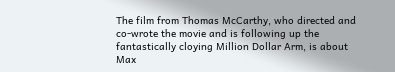The film from Thomas McCarthy, who directed and co-wrote the movie and is following up the fantastically cloying Million Dollar Arm, is about Max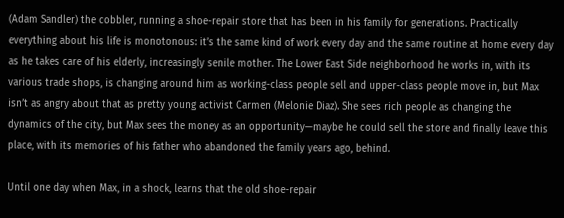(Adam Sandler) the cobbler, running a shoe-repair store that has been in his family for generations. Practically everything about his life is monotonous: it’s the same kind of work every day and the same routine at home every day as he takes care of his elderly, increasingly senile mother. The Lower East Side neighborhood he works in, with its various trade shops, is changing around him as working-class people sell and upper-class people move in, but Max isn’t as angry about that as pretty young activist Carmen (Melonie Diaz). She sees rich people as changing the dynamics of the city, but Max sees the money as an opportunity—maybe he could sell the store and finally leave this place, with its memories of his father who abandoned the family years ago, behind.

Until one day when Max, in a shock, learns that the old shoe-repair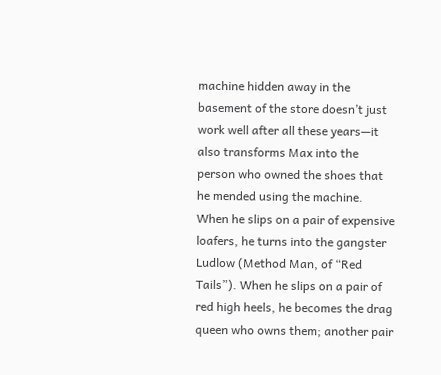machine hidden away in the basement of the store doesn’t just work well after all these years—it also transforms Max into the person who owned the shoes that he mended using the machine. When he slips on a pair of expensive loafers, he turns into the gangster Ludlow (Method Man, of “Red Tails”). When he slips on a pair of red high heels, he becomes the drag queen who owns them; another pair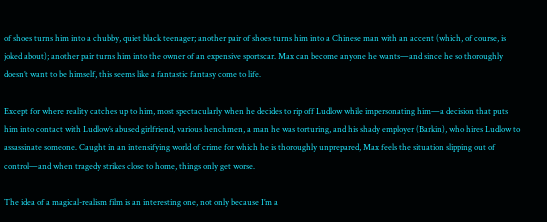of shoes turns him into a chubby, quiet black teenager; another pair of shoes turns him into a Chinese man with an accent (which, of course, is joked about); another pair turns him into the owner of an expensive sportscar. Max can become anyone he wants—and since he so thoroughly doesn’t want to be himself, this seems like a fantastic fantasy come to life.

Except for where reality catches up to him, most spectacularly when he decides to rip off Ludlow while impersonating him—a decision that puts him into contact with Ludlow’s abused girlfriend, various henchmen, a man he was torturing, and his shady employer (Barkin), who hires Ludlow to assassinate someone. Caught in an intensifying world of crime for which he is thoroughly unprepared, Max feels the situation slipping out of control—and when tragedy strikes close to home, things only get worse.

The idea of a magical-realism film is an interesting one, not only because I’m a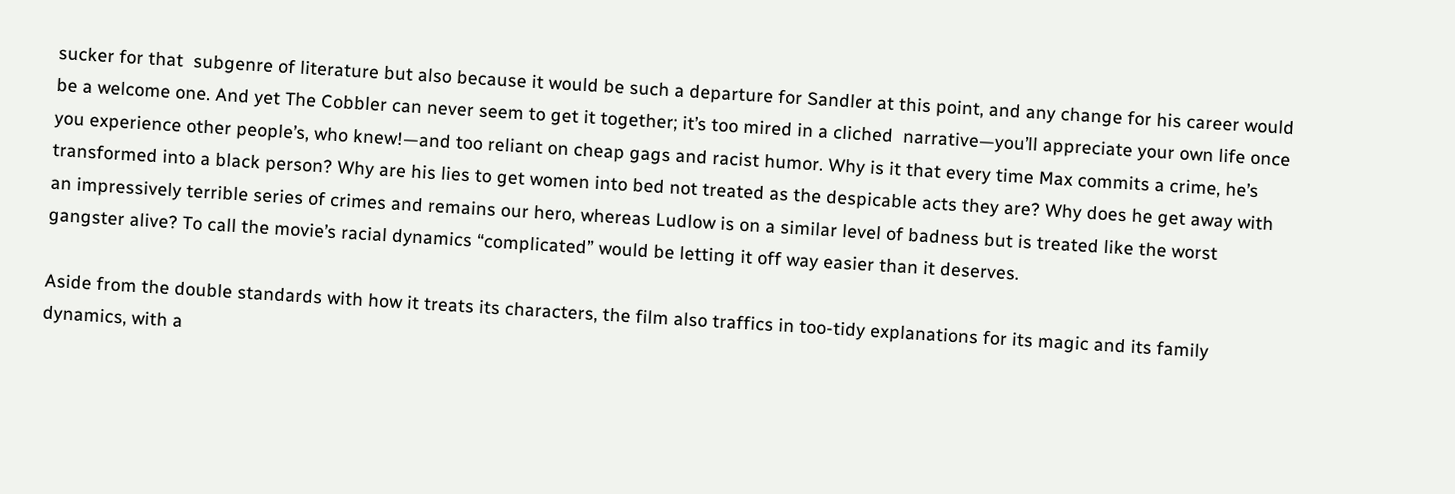sucker for that  subgenre of literature but also because it would be such a departure for Sandler at this point, and any change for his career would be a welcome one. And yet The Cobbler can never seem to get it together; it’s too mired in a cliched  narrative—you’ll appreciate your own life once you experience other people’s, who knew!—and too reliant on cheap gags and racist humor. Why is it that every time Max commits a crime, he’s transformed into a black person? Why are his lies to get women into bed not treated as the despicable acts they are? Why does he get away with an impressively terrible series of crimes and remains our hero, whereas Ludlow is on a similar level of badness but is treated like the worst gangster alive? To call the movie’s racial dynamics “complicated” would be letting it off way easier than it deserves.

Aside from the double standards with how it treats its characters, the film also traffics in too-tidy explanations for its magic and its family dynamics, with a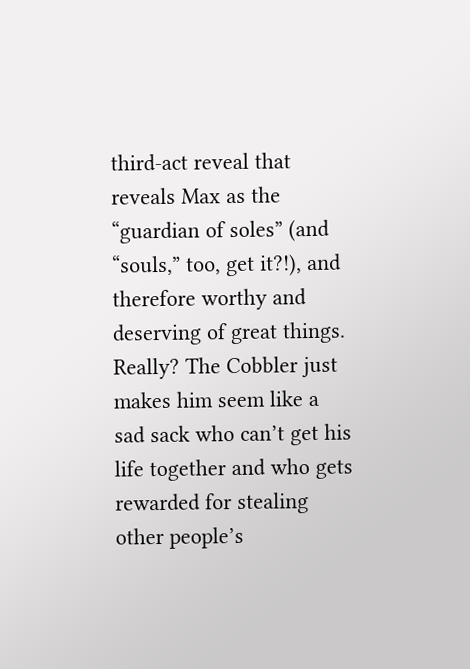third-act reveal that reveals Max as the “guardian of soles” (and “souls,” too, get it?!), and therefore worthy and deserving of great things. Really? The Cobbler just makes him seem like a sad sack who can’t get his life together and who gets rewarded for stealing other people’s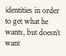identities in order to get what he wants, but doesn’t want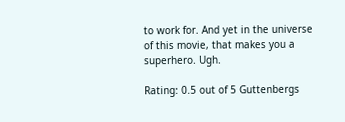to work for. And yet in the universe of this movie, that makes you a superhero. Ugh.

Rating: 0.5 out of 5 Guttenbergs